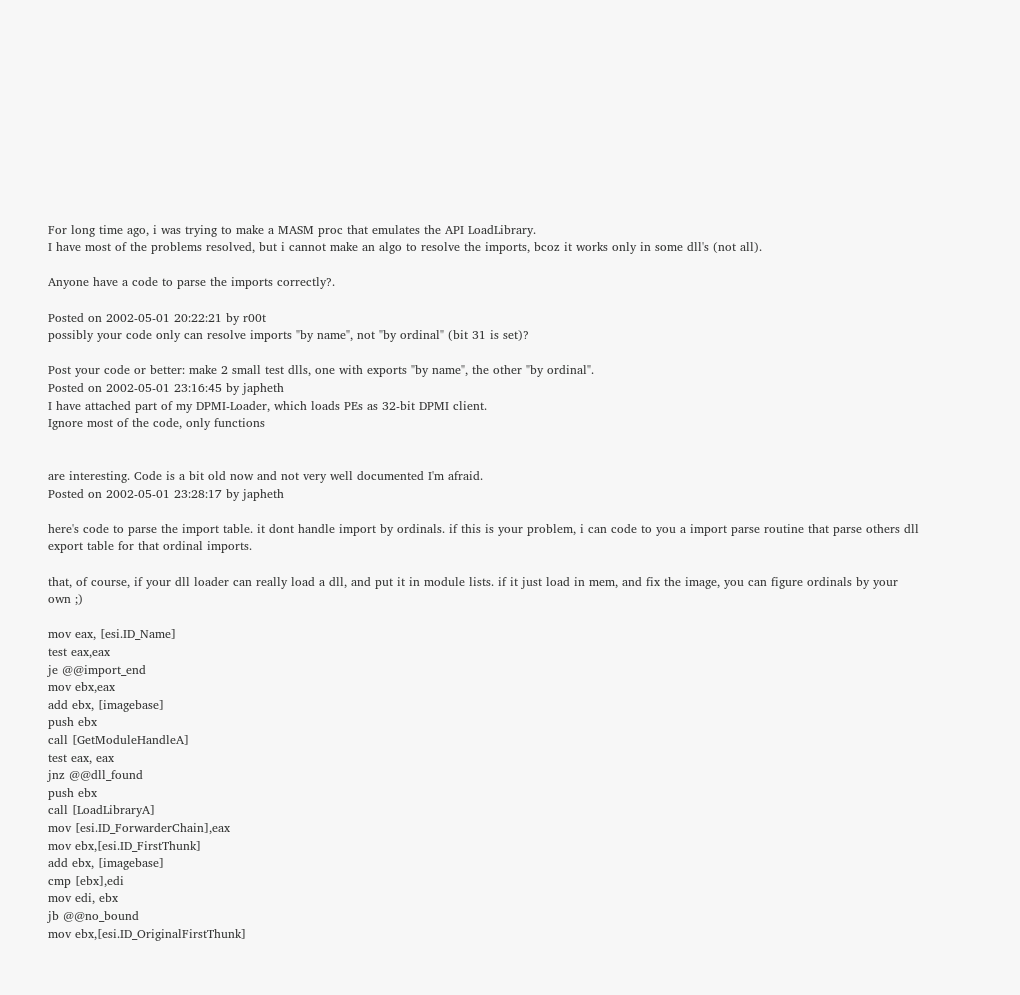For long time ago, i was trying to make a MASM proc that emulates the API LoadLibrary.
I have most of the problems resolved, but i cannot make an algo to resolve the imports, bcoz it works only in some dll's (not all).

Anyone have a code to parse the imports correctly?.

Posted on 2002-05-01 20:22:21 by r00t
possibly your code only can resolve imports "by name", not "by ordinal" (bit 31 is set)?

Post your code or better: make 2 small test dlls, one with exports "by name", the other "by ordinal".
Posted on 2002-05-01 23:16:45 by japheth
I have attached part of my DPMI-Loader, which loads PEs as 32-bit DPMI client.
Ignore most of the code, only functions


are interesting. Code is a bit old now and not very well documented I'm afraid.
Posted on 2002-05-01 23:28:17 by japheth

here's code to parse the import table. it dont handle import by ordinals. if this is your problem, i can code to you a import parse routine that parse others dll export table for that ordinal imports.

that, of course, if your dll loader can really load a dll, and put it in module lists. if it just load in mem, and fix the image, you can figure ordinals by your own ;)

mov eax, [esi.ID_Name]
test eax,eax
je @@import_end
mov ebx,eax
add ebx, [imagebase]
push ebx
call [GetModuleHandleA]
test eax, eax
jnz @@dll_found
push ebx
call [LoadLibraryA]
mov [esi.ID_ForwarderChain],eax
mov ebx,[esi.ID_FirstThunk]
add ebx, [imagebase]
cmp [ebx],edi
mov edi, ebx
jb @@no_bound
mov ebx,[esi.ID_OriginalFirstThunk]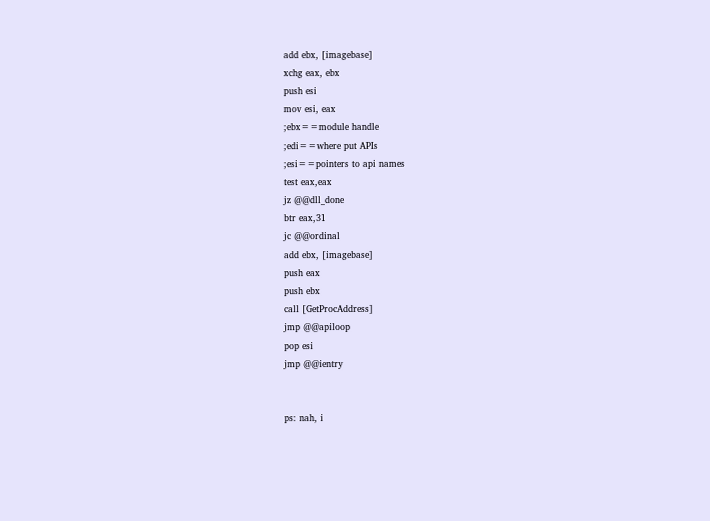add ebx, [imagebase]
xchg eax, ebx
push esi
mov esi, eax
;ebx==module handle
;edi==where put APIs
;esi==pointers to api names
test eax,eax
jz @@dll_done
btr eax,31
jc @@ordinal
add ebx, [imagebase]
push eax
push ebx
call [GetProcAddress]
jmp @@apiloop
pop esi
jmp @@ientry


ps: nah, i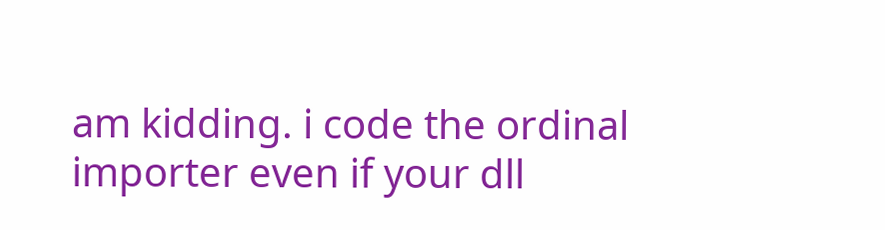am kidding. i code the ordinal importer even if your dll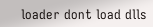loader dont load dlls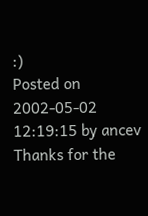:)
Posted on 2002-05-02 12:19:15 by ancev
Thanks for the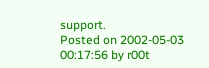support.
Posted on 2002-05-03 00:17:56 by r00t